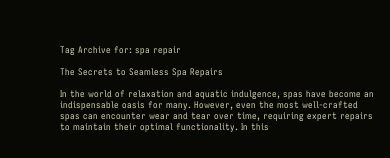Tag Archive for: spa repair

The Secrets to Seamless Spa Repairs

In the world of relaxation and aquatic indulgence, spas have become an indispensable oasis for many. However, even the most well-crafted spas can encounter wear and tear over time, requiring expert repairs to maintain their optimal functionality. In this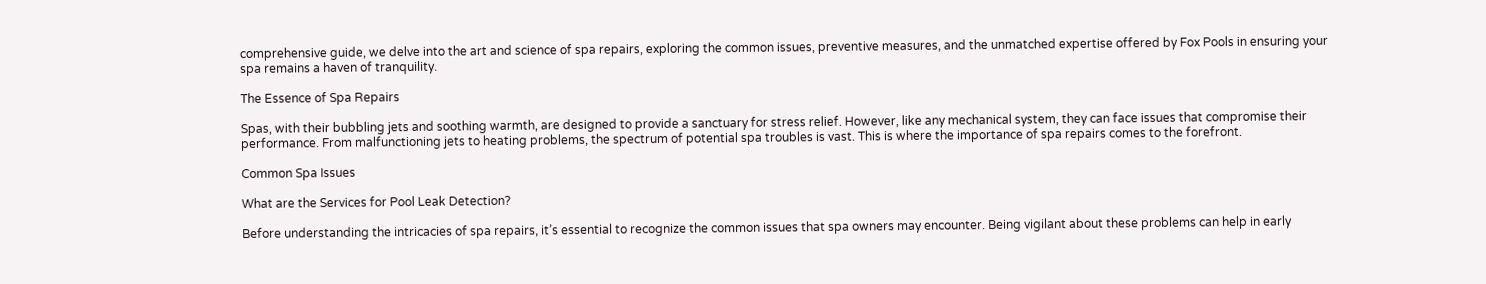comprehensive guide, we delve into the art and science of spa repairs, exploring the common issues, preventive measures, and the unmatched expertise offered by Fox Pools in ensuring your spa remains a haven of tranquility.

The Essence of Spa Repairs

Spas, with their bubbling jets and soothing warmth, are designed to provide a sanctuary for stress relief. However, like any mechanical system, they can face issues that compromise their performance. From malfunctioning jets to heating problems, the spectrum of potential spa troubles is vast. This is where the importance of spa repairs comes to the forefront.

Common Spa Issues

What are the Services for Pool Leak Detection?

Before understanding the intricacies of spa repairs, it’s essential to recognize the common issues that spa owners may encounter. Being vigilant about these problems can help in early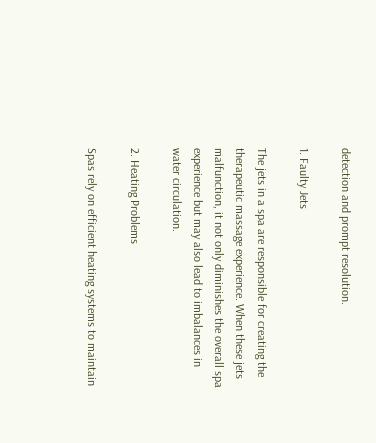detection and prompt resolution.

1. Faulty Jets

The jets in a spa are responsible for creating the therapeutic massage experience. When these jets malfunction, it not only diminishes the overall spa experience but may also lead to imbalances in water circulation.

2. Heating Problems

Spas rely on efficient heating systems to maintain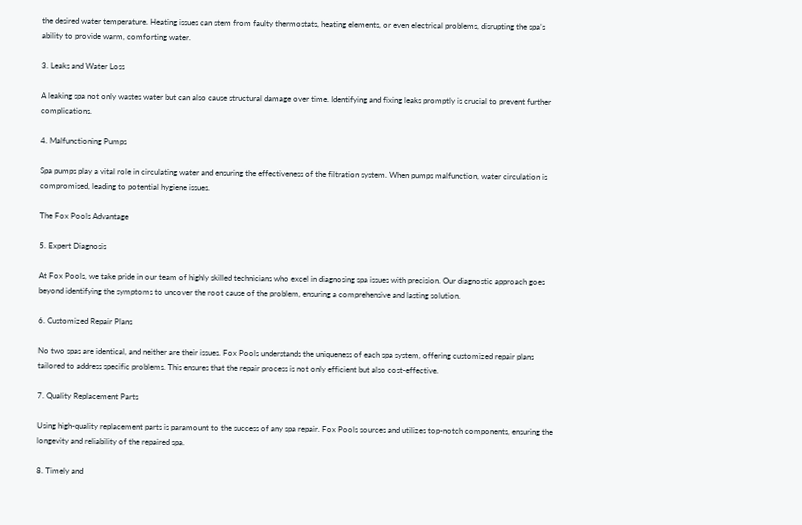the desired water temperature. Heating issues can stem from faulty thermostats, heating elements, or even electrical problems, disrupting the spa’s ability to provide warm, comforting water.

3. Leaks and Water Loss

A leaking spa not only wastes water but can also cause structural damage over time. Identifying and fixing leaks promptly is crucial to prevent further complications.

4. Malfunctioning Pumps

Spa pumps play a vital role in circulating water and ensuring the effectiveness of the filtration system. When pumps malfunction, water circulation is compromised, leading to potential hygiene issues.

The Fox Pools Advantage

5. Expert Diagnosis

At Fox Pools, we take pride in our team of highly skilled technicians who excel in diagnosing spa issues with precision. Our diagnostic approach goes beyond identifying the symptoms to uncover the root cause of the problem, ensuring a comprehensive and lasting solution.

6. Customized Repair Plans

No two spas are identical, and neither are their issues. Fox Pools understands the uniqueness of each spa system, offering customized repair plans tailored to address specific problems. This ensures that the repair process is not only efficient but also cost-effective.

7. Quality Replacement Parts

Using high-quality replacement parts is paramount to the success of any spa repair. Fox Pools sources and utilizes top-notch components, ensuring the longevity and reliability of the repaired spa.

8. Timely and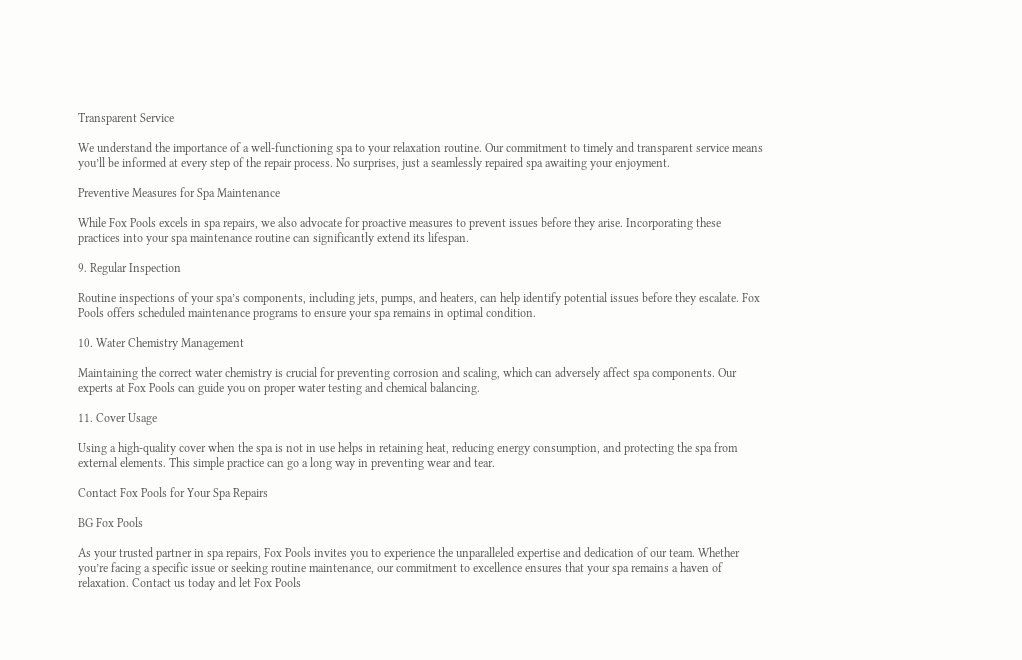Transparent Service

We understand the importance of a well-functioning spa to your relaxation routine. Our commitment to timely and transparent service means you’ll be informed at every step of the repair process. No surprises, just a seamlessly repaired spa awaiting your enjoyment.

Preventive Measures for Spa Maintenance

While Fox Pools excels in spa repairs, we also advocate for proactive measures to prevent issues before they arise. Incorporating these practices into your spa maintenance routine can significantly extend its lifespan.

9. Regular Inspection

Routine inspections of your spa’s components, including jets, pumps, and heaters, can help identify potential issues before they escalate. Fox Pools offers scheduled maintenance programs to ensure your spa remains in optimal condition.

10. Water Chemistry Management

Maintaining the correct water chemistry is crucial for preventing corrosion and scaling, which can adversely affect spa components. Our experts at Fox Pools can guide you on proper water testing and chemical balancing.

11. Cover Usage

Using a high-quality cover when the spa is not in use helps in retaining heat, reducing energy consumption, and protecting the spa from external elements. This simple practice can go a long way in preventing wear and tear.

Contact Fox Pools for Your Spa Repairs

BG Fox Pools

As your trusted partner in spa repairs, Fox Pools invites you to experience the unparalleled expertise and dedication of our team. Whether you’re facing a specific issue or seeking routine maintenance, our commitment to excellence ensures that your spa remains a haven of relaxation. Contact us today and let Fox Pools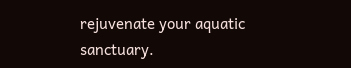rejuvenate your aquatic sanctuary.